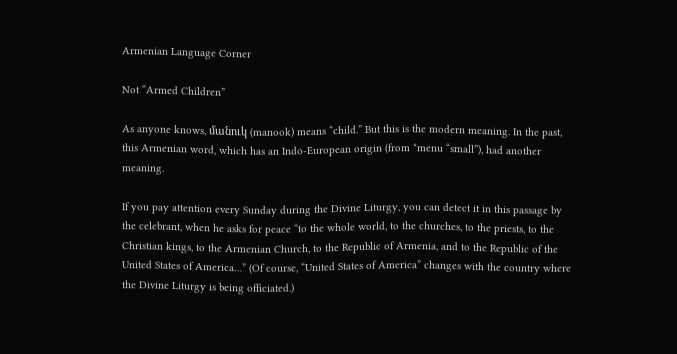Armenian Language Corner

Not “Armed Children”

As anyone knows, մանուկ (manook) means “child.” But this is the modern meaning. In the past, this Armenian word, which has an Indo-European origin (from *menu “small”), had another meaning.

If you pay attention every Sunday during the Divine Liturgy, you can detect it in this passage by the celebrant, when he asks for peace “to the whole world, to the churches, to the priests, to the Christian kings, to the Armenian Church, to the Republic of Armenia, and to the Republic of the United States of America…” (Of course, “United States of America” changes with the country where the Divine Liturgy is being officiated.)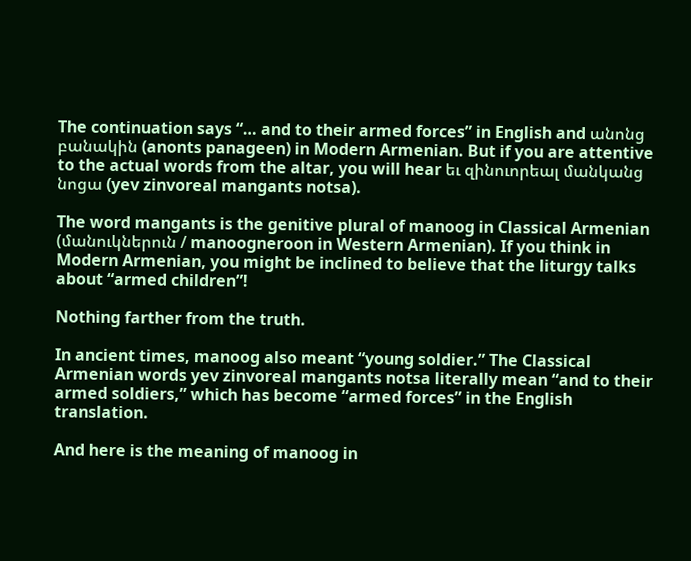The continuation says “… and to their armed forces” in English and անոնց բանակին (anonts panageen) in Modern Armenian. But if you are attentive to the actual words from the altar, you will hear եւ զինուորեալ մանկանց նոցա (yev zinvoreal mangants notsa).

The word mangants is the genitive plural of manoog in Classical Armenian (մանուկներուն / manoogneroon in Western Armenian). If you think in Modern Armenian, you might be inclined to believe that the liturgy talks about “armed children”!

Nothing farther from the truth.

In ancient times, manoog also meant “young soldier.” The Classical Armenian words yev zinvoreal mangants notsa literally mean “and to their armed soldiers,” which has become “armed forces” in the English translation.

And here is the meaning of manoog in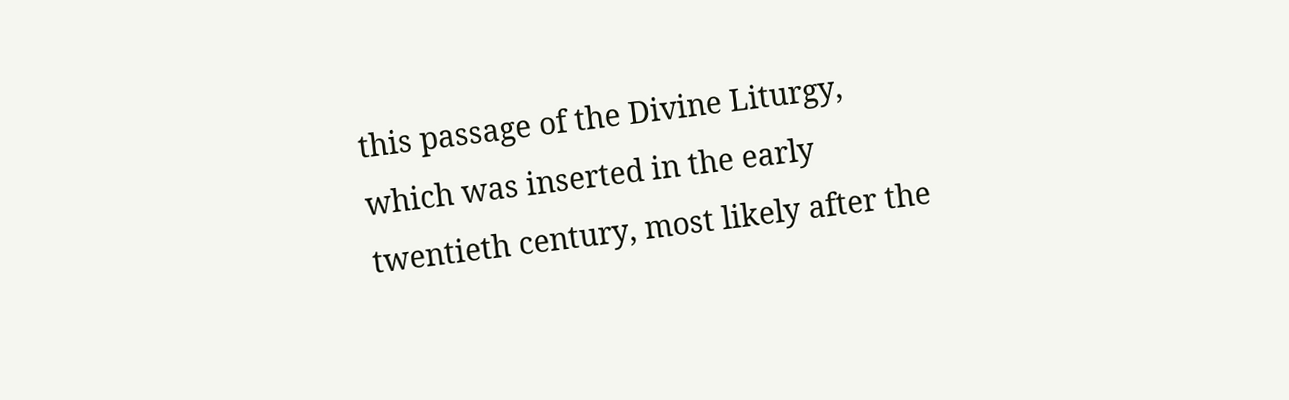this passage of the Divine Liturgy, which was inserted in the early twentieth century, most likely after the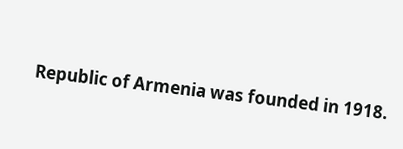Republic of Armenia was founded in 1918.